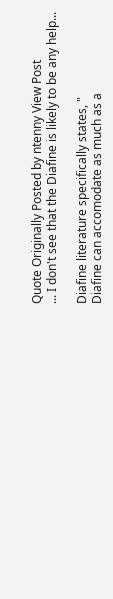Quote Originally Posted by ntenny View Post
... I don't see that the Diafine is likely to be any help...

Diafine literature specifically states, "
Diafine can accomodate as much as a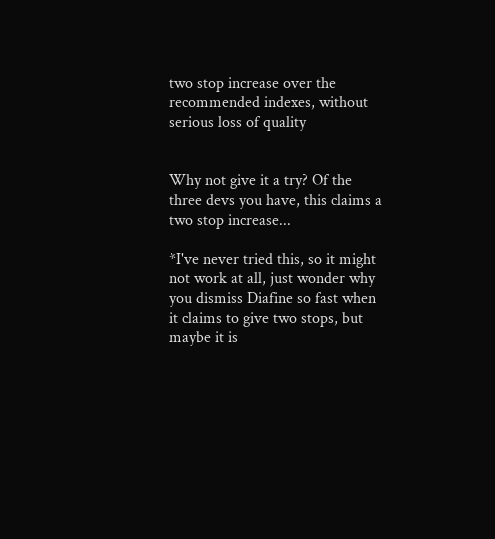two stop increase over the recommended indexes, without serious loss of quality


Why not give it a try? Of the three devs you have, this claims a two stop increase...

*I've never tried this, so it might not work at all, just wonder why you dismiss Diafine so fast when it claims to give two stops, but maybe it is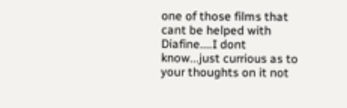one of those films that cant be helped with Diafine....I dont know...just currious as to your thoughts on it not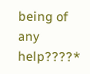being of any help????*